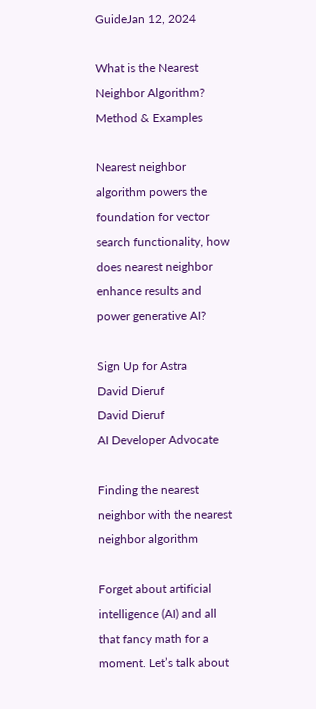GuideJan 12, 2024

What is the Nearest Neighbor Algorithm? Method & Examples

Nearest neighbor algorithm powers the foundation for vector search functionality, how does nearest neighbor enhance results and power generative AI?

Sign Up for Astra
David Dieruf
David Dieruf
AI Developer Advocate

Finding the nearest neighbor with the nearest neighbor algorithm

Forget about artificial intelligence (AI) and all that fancy math for a moment. Let’s talk about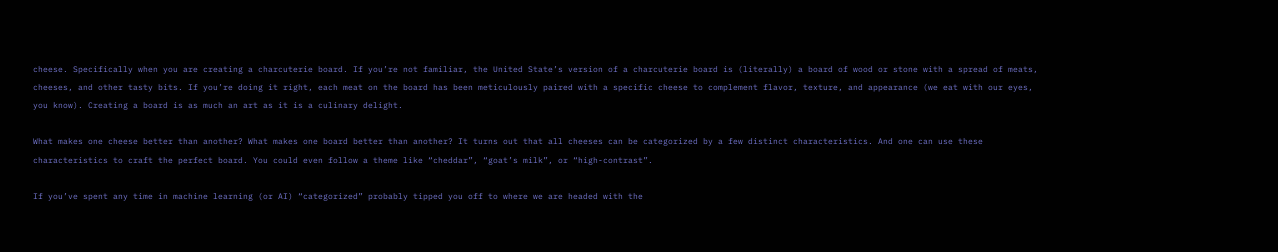cheese. Specifically when you are creating a charcuterie board. If you’re not familiar, the United State’s version of a charcuterie board is (literally) a board of wood or stone with a spread of meats, cheeses, and other tasty bits. If you’re doing it right, each meat on the board has been meticulously paired with a specific cheese to complement flavor, texture, and appearance (we eat with our eyes, you know). Creating a board is as much an art as it is a culinary delight.

What makes one cheese better than another? What makes one board better than another? It turns out that all cheeses can be categorized by a few distinct characteristics. And one can use these characteristics to craft the perfect board. You could even follow a theme like “cheddar”, “goat’s milk”, or “high-contrast”.

If you’ve spent any time in machine learning (or AI) “categorized” probably tipped you off to where we are headed with the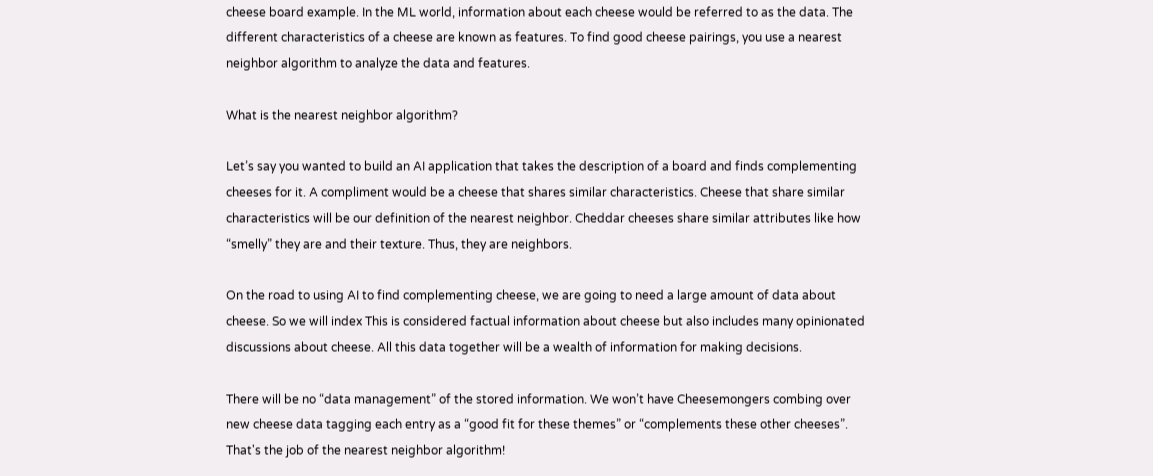cheese board example. In the ML world, information about each cheese would be referred to as the data. The different characteristics of a cheese are known as features. To find good cheese pairings, you use a nearest neighbor algorithm to analyze the data and features.

What is the nearest neighbor algorithm?

Let’s say you wanted to build an AI application that takes the description of a board and finds complementing cheeses for it. A compliment would be a cheese that shares similar characteristics. Cheese that share similar characteristics will be our definition of the nearest neighbor. Cheddar cheeses share similar attributes like how “smelly” they are and their texture. Thus, they are neighbors.

On the road to using AI to find complementing cheese, we are going to need a large amount of data about cheese. So we will index This is considered factual information about cheese but also includes many opinionated discussions about cheese. All this data together will be a wealth of information for making decisions.

There will be no “data management” of the stored information. We won’t have Cheesemongers combing over new cheese data tagging each entry as a “good fit for these themes” or “complements these other cheeses”. That's the job of the nearest neighbor algorithm!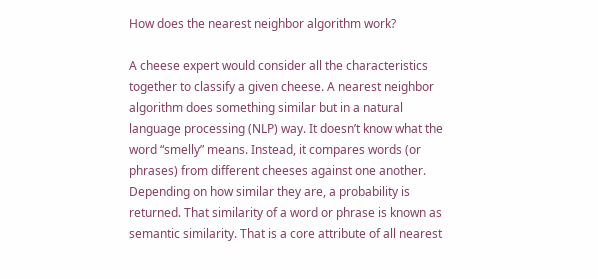How does the nearest neighbor algorithm work?

A cheese expert would consider all the characteristics together to classify a given cheese. A nearest neighbor algorithm does something similar but in a natural language processing (NLP) way. It doesn’t know what the word “smelly” means. Instead, it compares words (or phrases) from different cheeses against one another. Depending on how similar they are, a probability is returned. That similarity of a word or phrase is known as semantic similarity. That is a core attribute of all nearest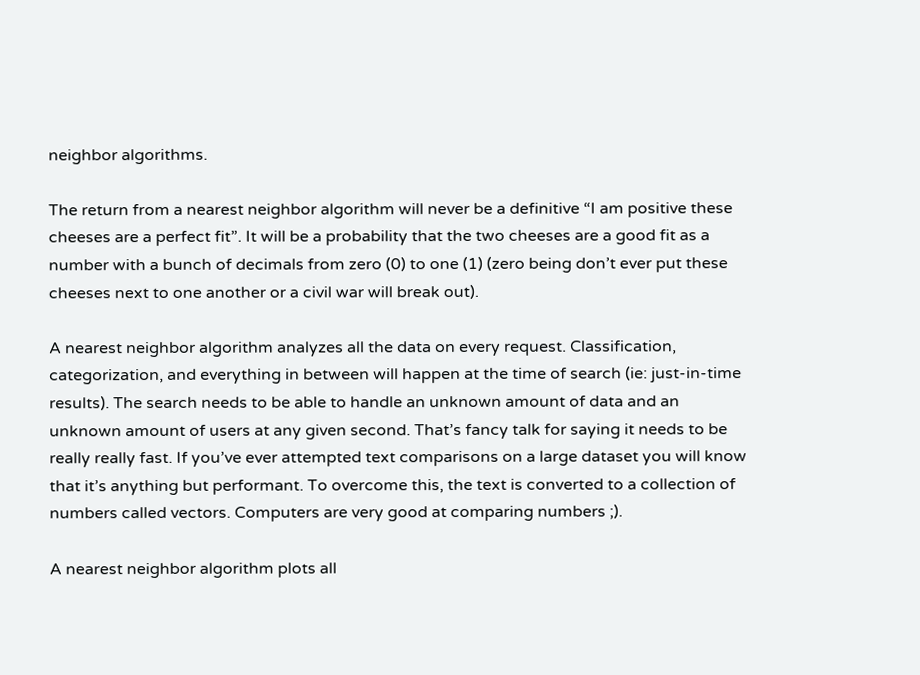neighbor algorithms.

The return from a nearest neighbor algorithm will never be a definitive “I am positive these cheeses are a perfect fit”. It will be a probability that the two cheeses are a good fit as a number with a bunch of decimals from zero (0) to one (1) (zero being don’t ever put these cheeses next to one another or a civil war will break out).

A nearest neighbor algorithm analyzes all the data on every request. Classification, categorization, and everything in between will happen at the time of search (ie: just-in-time results). The search needs to be able to handle an unknown amount of data and an unknown amount of users at any given second. That’s fancy talk for saying it needs to be really really fast. If you’ve ever attempted text comparisons on a large dataset you will know that it’s anything but performant. To overcome this, the text is converted to a collection of numbers called vectors. Computers are very good at comparing numbers ;).

A nearest neighbor algorithm plots all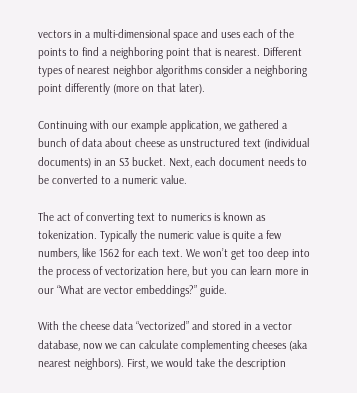vectors in a multi-dimensional space and uses each of the points to find a neighboring point that is nearest. Different types of nearest neighbor algorithms consider a neighboring point differently (more on that later).

Continuing with our example application, we gathered a bunch of data about cheese as unstructured text (individual documents) in an S3 bucket. Next, each document needs to be converted to a numeric value.

The act of converting text to numerics is known as tokenization. Typically the numeric value is quite a few numbers, like 1562 for each text. We won’t get too deep into the process of vectorization here, but you can learn more in our “What are vector embeddings?” guide.

With the cheese data “vectorized” and stored in a vector database, now we can calculate complementing cheeses (aka nearest neighbors). First, we would take the description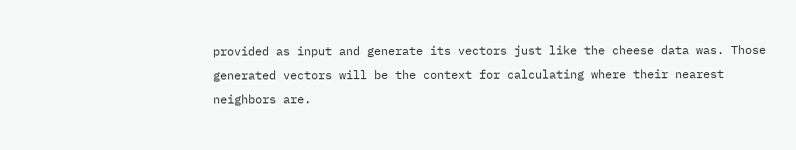provided as input and generate its vectors just like the cheese data was. Those generated vectors will be the context for calculating where their nearest neighbors are.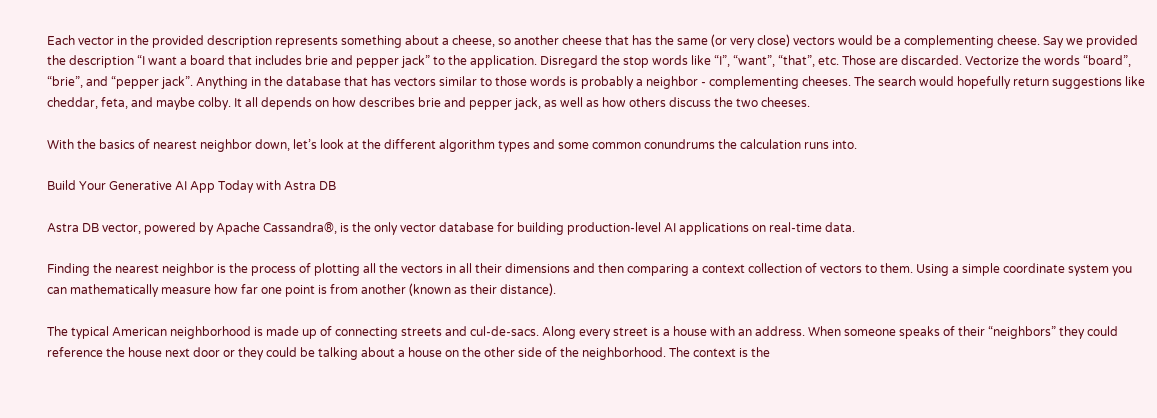Each vector in the provided description represents something about a cheese, so another cheese that has the same (or very close) vectors would be a complementing cheese. Say we provided the description “I want a board that includes brie and pepper jack” to the application. Disregard the stop words like “I”, “want”, “that”, etc. Those are discarded. Vectorize the words “board”, “brie”, and “pepper jack”. Anything in the database that has vectors similar to those words is probably a neighbor - complementing cheeses. The search would hopefully return suggestions like cheddar, feta, and maybe colby. It all depends on how describes brie and pepper jack, as well as how others discuss the two cheeses.

With the basics of nearest neighbor down, let’s look at the different algorithm types and some common conundrums the calculation runs into.

Build Your Generative AI App Today with Astra DB

Astra DB vector, powered by Apache Cassandra®, is the only vector database for building production-level AI applications on real-time data.

Finding the nearest neighbor is the process of plotting all the vectors in all their dimensions and then comparing a context collection of vectors to them. Using a simple coordinate system you can mathematically measure how far one point is from another (known as their distance).

The typical American neighborhood is made up of connecting streets and cul-de-sacs. Along every street is a house with an address. When someone speaks of their “neighbors” they could reference the house next door or they could be talking about a house on the other side of the neighborhood. The context is the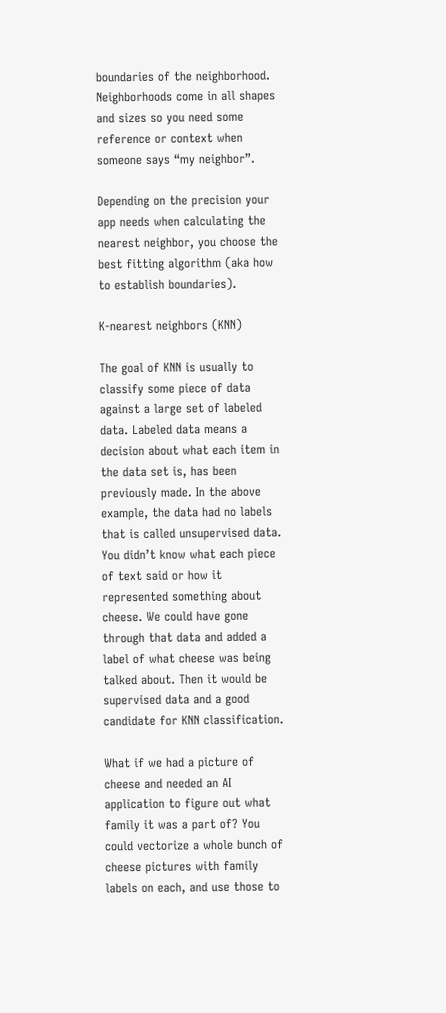boundaries of the neighborhood. Neighborhoods come in all shapes and sizes so you need some reference or context when someone says “my neighbor”.

Depending on the precision your app needs when calculating the nearest neighbor, you choose the best fitting algorithm (aka how to establish boundaries).

K-nearest neighbors (KNN)

The goal of KNN is usually to classify some piece of data against a large set of labeled data. Labeled data means a decision about what each item in the data set is, has been previously made. In the above example, the data had no labels that is called unsupervised data. You didn’t know what each piece of text said or how it represented something about cheese. We could have gone through that data and added a label of what cheese was being talked about. Then it would be supervised data and a good candidate for KNN classification.

What if we had a picture of cheese and needed an AI application to figure out what family it was a part of? You could vectorize a whole bunch of cheese pictures with family labels on each, and use those to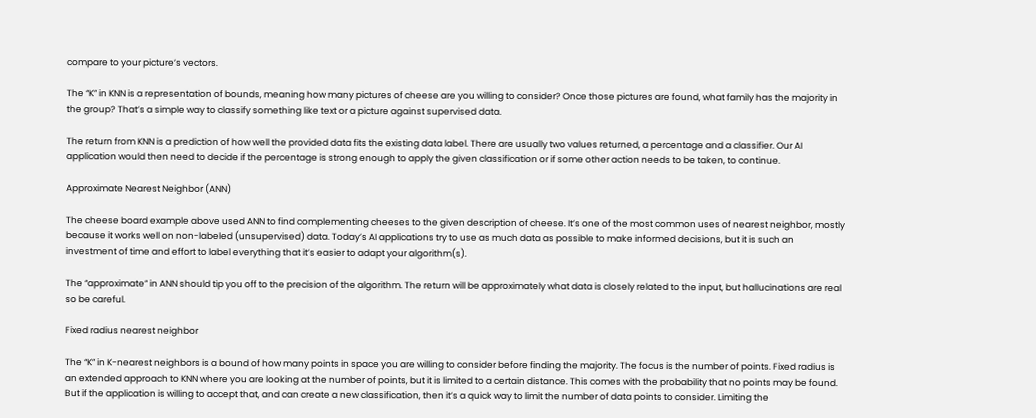compare to your picture’s vectors.

The “K” in KNN is a representation of bounds, meaning how many pictures of cheese are you willing to consider? Once those pictures are found, what family has the majority in the group? That’s a simple way to classify something like text or a picture against supervised data.

The return from KNN is a prediction of how well the provided data fits the existing data label. There are usually two values returned, a percentage and a classifier. Our AI application would then need to decide if the percentage is strong enough to apply the given classification or if some other action needs to be taken, to continue.

Approximate Nearest Neighbor (ANN)

The cheese board example above used ANN to find complementing cheeses to the given description of cheese. It’s one of the most common uses of nearest neighbor, mostly because it works well on non-labeled (unsupervised) data. Today’s AI applications try to use as much data as possible to make informed decisions, but it is such an investment of time and effort to label everything that it’s easier to adapt your algorithm(s).

The “approximate” in ANN should tip you off to the precision of the algorithm. The return will be approximately what data is closely related to the input, but hallucinations are real so be careful.

Fixed radius nearest neighbor

The “K” in K-nearest neighbors is a bound of how many points in space you are willing to consider before finding the majority. The focus is the number of points. Fixed radius is an extended approach to KNN where you are looking at the number of points, but it is limited to a certain distance. This comes with the probability that no points may be found. But if the application is willing to accept that, and can create a new classification, then it’s a quick way to limit the number of data points to consider. Limiting the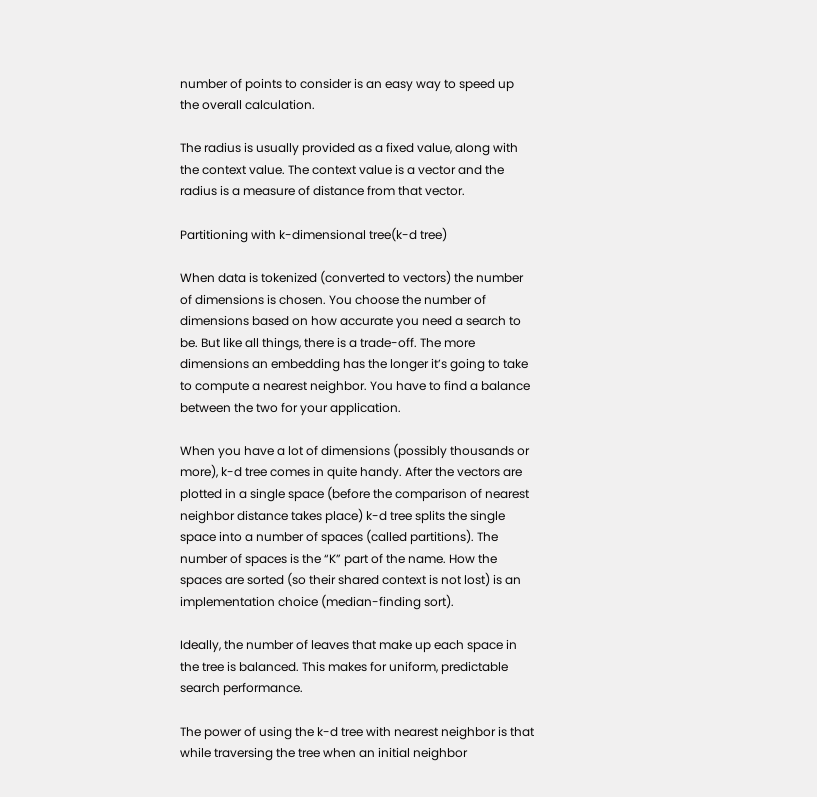number of points to consider is an easy way to speed up the overall calculation.

The radius is usually provided as a fixed value, along with the context value. The context value is a vector and the radius is a measure of distance from that vector.

Partitioning with k-dimensional tree(k-d tree)

When data is tokenized (converted to vectors) the number of dimensions is chosen. You choose the number of dimensions based on how accurate you need a search to be. But like all things, there is a trade-off. The more dimensions an embedding has the longer it’s going to take to compute a nearest neighbor. You have to find a balance between the two for your application.

When you have a lot of dimensions (possibly thousands or more), k-d tree comes in quite handy. After the vectors are plotted in a single space (before the comparison of nearest neighbor distance takes place) k-d tree splits the single space into a number of spaces (called partitions). The number of spaces is the “K” part of the name. How the spaces are sorted (so their shared context is not lost) is an implementation choice (median-finding sort).

Ideally, the number of leaves that make up each space in the tree is balanced. This makes for uniform, predictable search performance.

The power of using the k-d tree with nearest neighbor is that while traversing the tree when an initial neighbor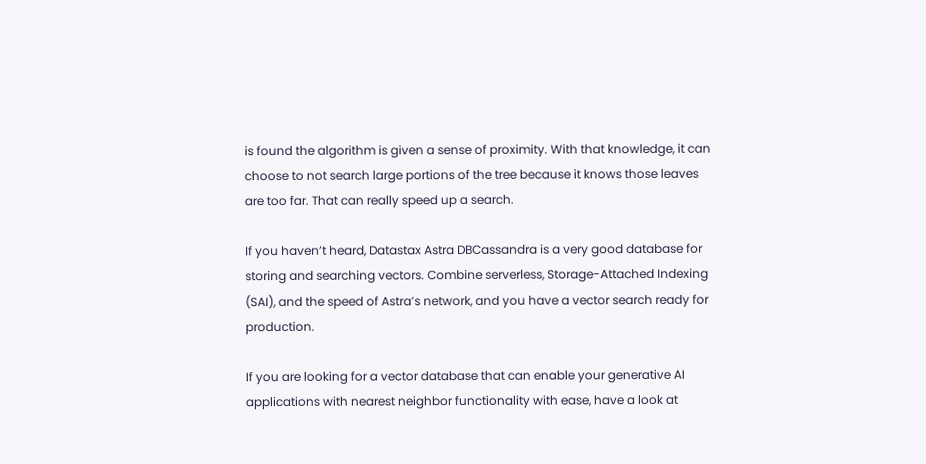is found the algorithm is given a sense of proximity. With that knowledge, it can choose to not search large portions of the tree because it knows those leaves are too far. That can really speed up a search.

If you haven’t heard, Datastax Astra DBCassandra is a very good database for storing and searching vectors. Combine serverless, Storage-Attached Indexing (SAI), and the speed of Astra’s network, and you have a vector search ready for production.

If you are looking for a vector database that can enable your generative AI applications with nearest neighbor functionality with ease, have a look at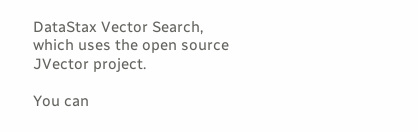DataStax Vector Search, which uses the open source JVector project.

You can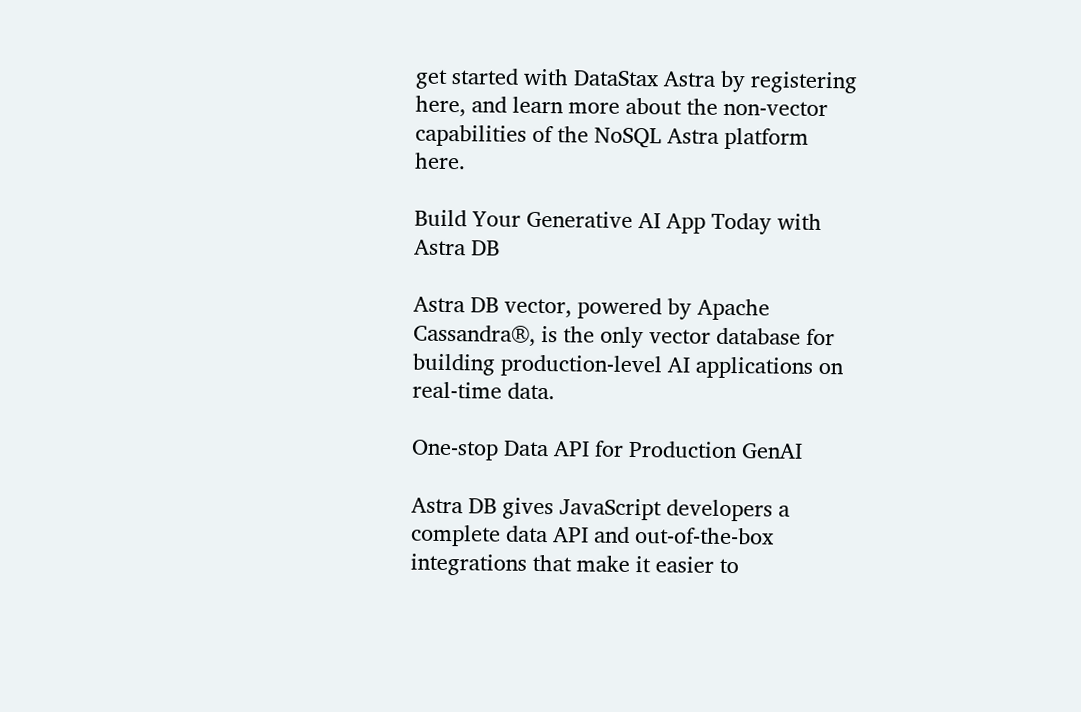get started with DataStax Astra by registering here, and learn more about the non-vector capabilities of the NoSQL Astra platform here.

Build Your Generative AI App Today with Astra DB

Astra DB vector, powered by Apache Cassandra®, is the only vector database for building production-level AI applications on real-time data.

One-stop Data API for Production GenAI

Astra DB gives JavaScript developers a complete data API and out-of-the-box integrations that make it easier to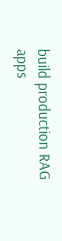build production RAG apps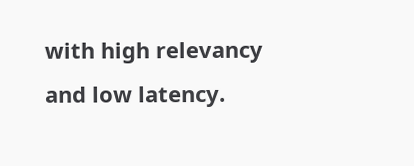with high relevancy and low latency.